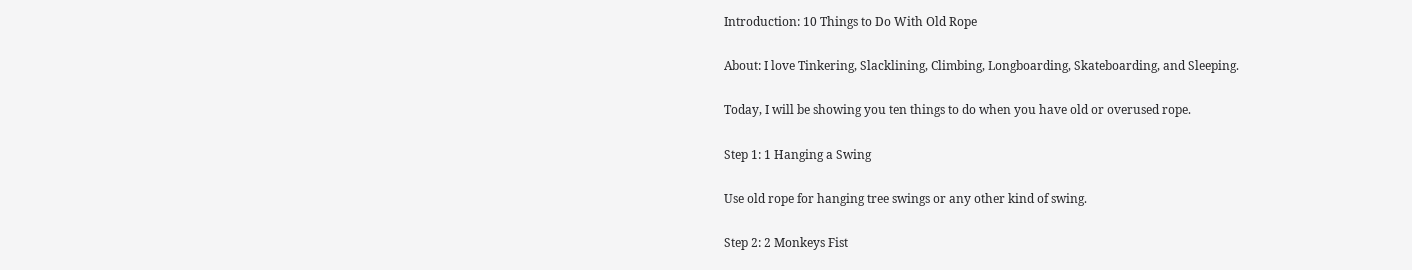Introduction: 10 Things to Do With Old Rope

About: I love Tinkering, Slacklining, Climbing, Longboarding, Skateboarding, and Sleeping.

Today, I will be showing you ten things to do when you have old or overused rope.

Step 1: 1 Hanging a Swing

Use old rope for hanging tree swings or any other kind of swing.

Step 2: 2 Monkeys Fist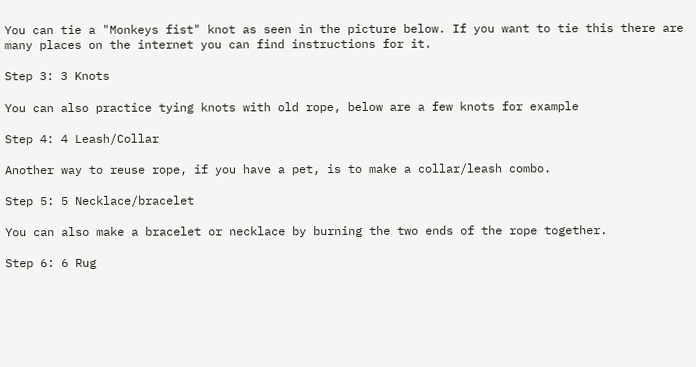You can tie a "Monkeys fist" knot as seen in the picture below. If you want to tie this there are many places on the internet you can find instructions for it.

Step 3: 3 Knots

You can also practice tying knots with old rope, below are a few knots for example

Step 4: 4 Leash/Collar

Another way to reuse rope, if you have a pet, is to make a collar/leash combo.

Step 5: 5 Necklace/bracelet

You can also make a bracelet or necklace by burning the two ends of the rope together.

Step 6: 6 Rug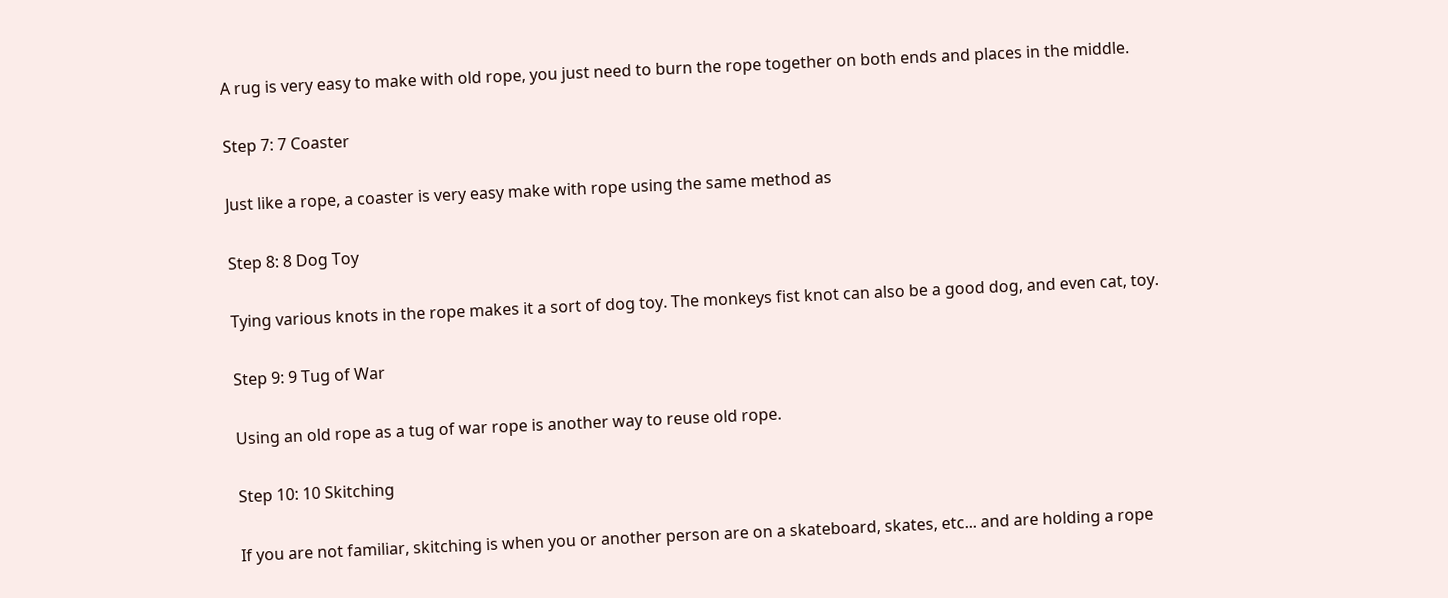A rug is very easy to make with old rope, you just need to burn the rope together on both ends and places in the middle.

Step 7: 7 Coaster

Just like a rope, a coaster is very easy make with rope using the same method as

Step 8: 8 Dog Toy

Tying various knots in the rope makes it a sort of dog toy. The monkeys fist knot can also be a good dog, and even cat, toy.

Step 9: 9 Tug of War

Using an old rope as a tug of war rope is another way to reuse old rope.

Step 10: 10 Skitching

If you are not familiar, skitching is when you or another person are on a skateboard, skates, etc... and are holding a rope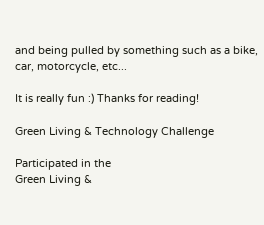and being pulled by something such as a bike, car, motorcycle, etc...

It is really fun :) Thanks for reading!

Green Living & Technology Challenge

Participated in the
Green Living &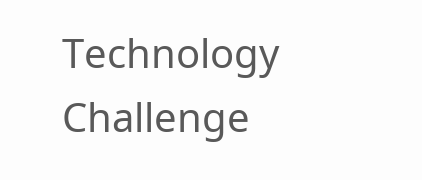Technology Challenge